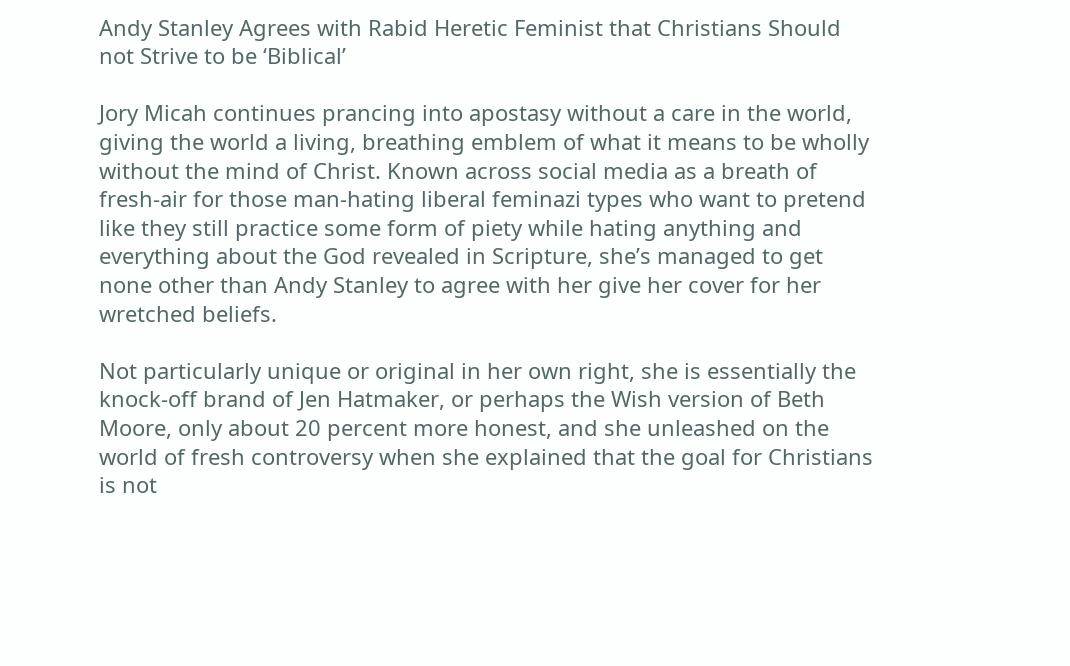Andy Stanley Agrees with Rabid Heretic Feminist that Christians Should not Strive to be ‘Biblical’

Jory Micah continues prancing into apostasy without a care in the world, giving the world a living, breathing emblem of what it means to be wholly without the mind of Christ. Known across social media as a breath of fresh-air for those man-hating liberal feminazi types who want to pretend like they still practice some form of piety while hating anything and everything about the God revealed in Scripture, she’s managed to get none other than Andy Stanley to agree with her give her cover for her wretched beliefs.

Not particularly unique or original in her own right, she is essentially the knock-off brand of Jen Hatmaker, or perhaps the Wish version of Beth Moore, only about 20 percent more honest, and she unleashed on the world of fresh controversy when she explained that the goal for Christians is not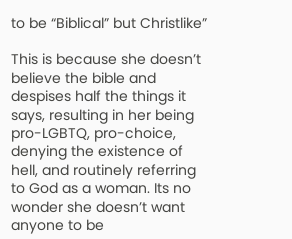to be “Biblical” but Christlike”

This is because she doesn’t believe the bible and despises half the things it says, resulting in her being pro-LGBTQ, pro-choice, denying the existence of hell, and routinely referring to God as a woman. Its no wonder she doesn’t want anyone to be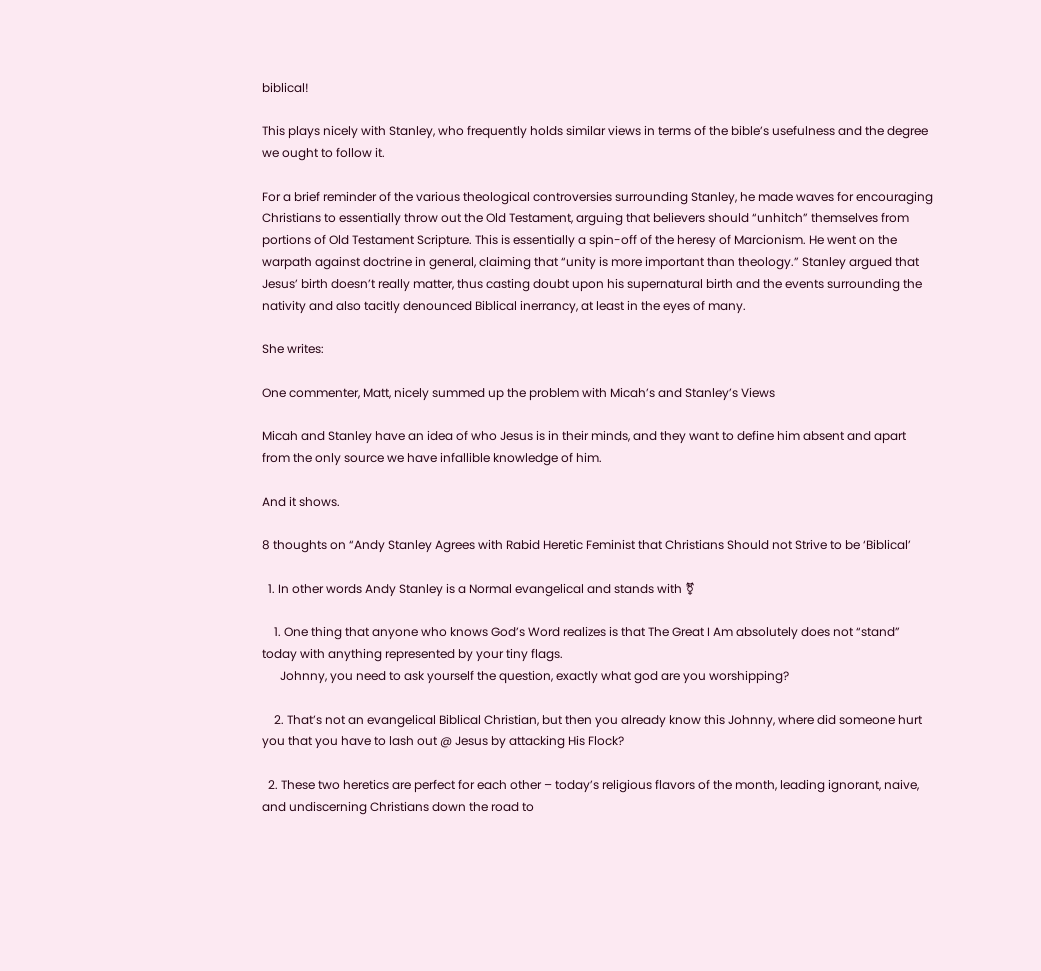biblical!

This plays nicely with Stanley, who frequently holds similar views in terms of the bible’s usefulness and the degree we ought to follow it.

For a brief reminder of the various theological controversies surrounding Stanley, he made waves for encouraging Christians to essentially throw out the Old Testament, arguing that believers should “unhitch” themselves from portions of Old Testament Scripture. This is essentially a spin-off of the heresy of Marcionism. He went on the warpath against doctrine in general, claiming that “unity is more important than theology.” Stanley argued that Jesus’ birth doesn’t really matter, thus casting doubt upon his supernatural birth and the events surrounding the nativity and also tacitly denounced Biblical inerrancy, at least in the eyes of many.

She writes:

One commenter, Matt, nicely summed up the problem with Micah’s and Stanley’s Views

Micah and Stanley have an idea of who Jesus is in their minds, and they want to define him absent and apart from the only source we have infallible knowledge of him.

And it shows.

8 thoughts on “Andy Stanley Agrees with Rabid Heretic Feminist that Christians Should not Strive to be ‘Biblical’

  1. In other words Andy Stanley is a Normal evangelical and stands with ⚧

    1. One thing that anyone who knows God’s Word realizes is that The Great I Am absolutely does not “stand” today with anything represented by your tiny flags.
      Johnny, you need to ask yourself the question, exactly what god are you worshipping?

    2. That’s not an evangelical Biblical Christian, but then you already know this Johnny, where did someone hurt you that you have to lash out @ Jesus by attacking His Flock?

  2. These two heretics are perfect for each other – today’s religious flavors of the month, leading ignorant, naive, and undiscerning Christians down the road to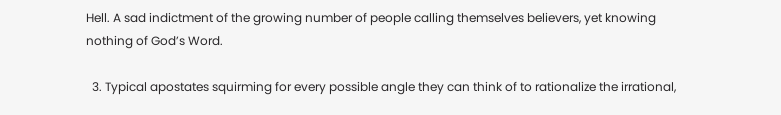Hell. A sad indictment of the growing number of people calling themselves believers, yet knowing nothing of God’s Word.

  3. Typical apostates squirming for every possible angle they can think of to rationalize the irrational,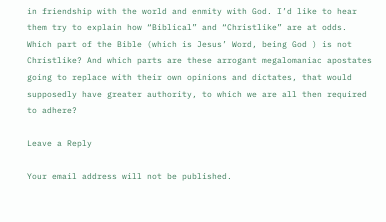in friendship with the world and enmity with God. I’d like to hear them try to explain how “Biblical” and “Christlike” are at odds. Which part of the Bible (which is Jesus’ Word, being God ) is not Christlike? And which parts are these arrogant megalomaniac apostates going to replace with their own opinions and dictates, that would supposedly have greater authority, to which we are all then required to adhere?

Leave a Reply

Your email address will not be published.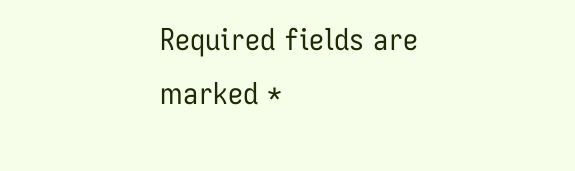Required fields are marked *